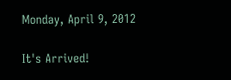Monday, April 9, 2012

It's Arrived!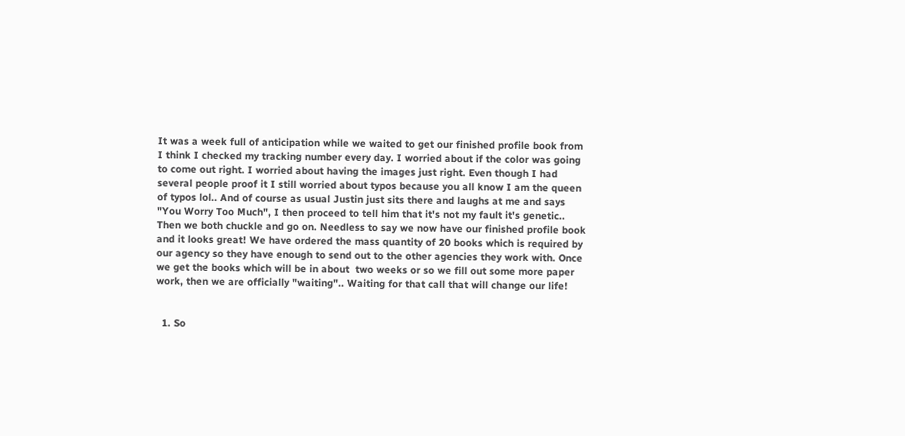It was a week full of anticipation while we waited to get our finished profile book from I think I checked my tracking number every day. I worried about if the color was going to come out right. I worried about having the images just right. Even though I had several people proof it I still worried about typos because you all know I am the queen of typos lol.. And of course as usual Justin just sits there and laughs at me and says "You Worry Too Much", I then proceed to tell him that it's not my fault it's genetic.. Then we both chuckle and go on. Needless to say we now have our finished profile book and it looks great! We have ordered the mass quantity of 20 books which is required by our agency so they have enough to send out to the other agencies they work with. Once we get the books which will be in about  two weeks or so we fill out some more paper work, then we are officially "waiting".. Waiting for that call that will change our life!


  1. So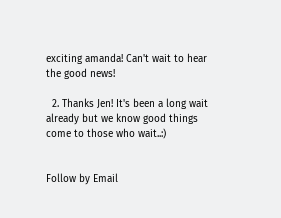exciting amanda! Can't wait to hear the good news!

  2. Thanks Jen! It's been a long wait already but we know good things come to those who wait..:)


Follow by Email